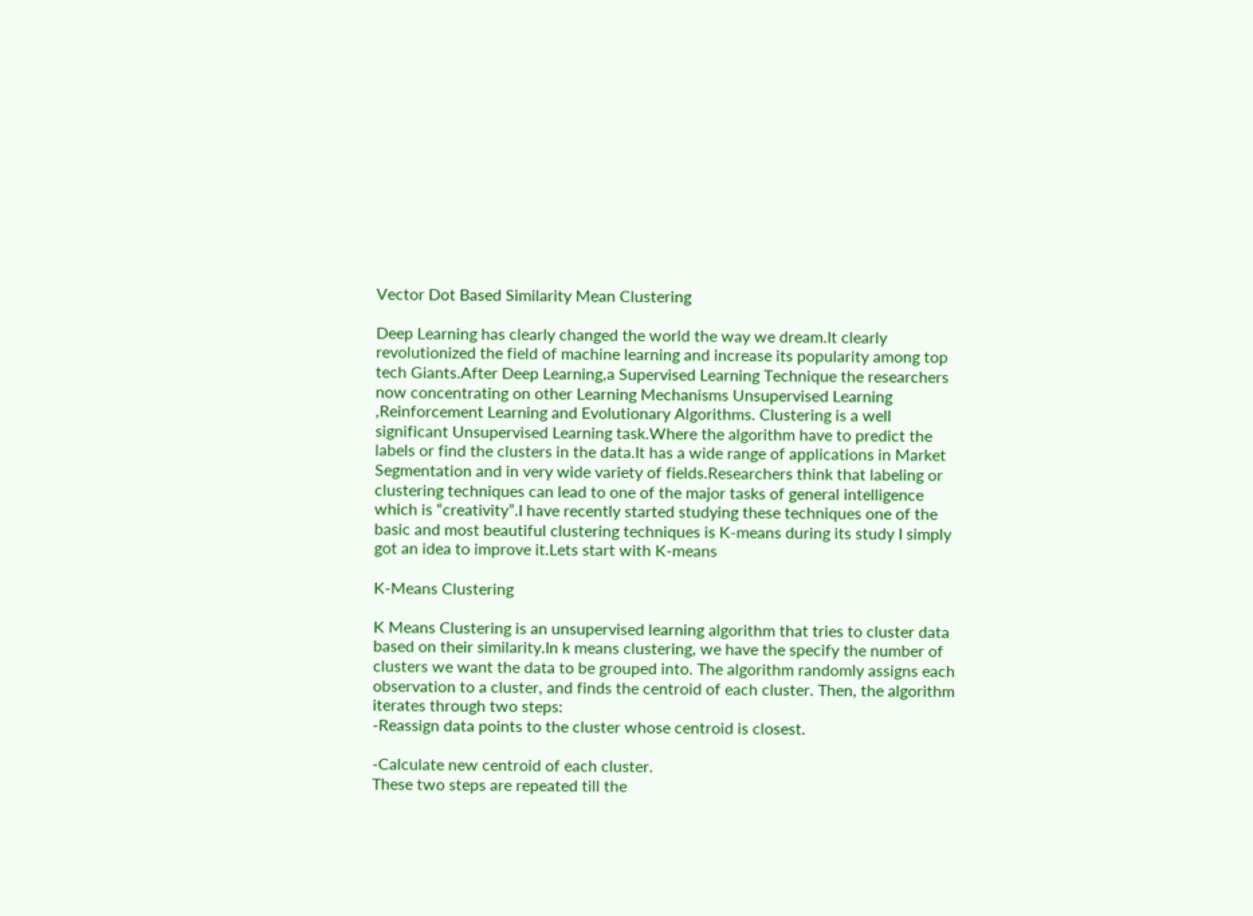Vector Dot Based Similarity Mean Clustering

Deep Learning has clearly changed the world the way we dream.It clearly revolutionized the field of machine learning and increase its popularity among top tech Giants.After Deep Learning,a Supervised Learning Technique the researchers now concentrating on other Learning Mechanisms Unsupervised Learning ,Reinforcement Learning and Evolutionary Algorithms. Clustering is a well significant Unsupervised Learning task.Where the algorithm have to predict the labels or find the clusters in the data.It has a wide range of applications in Market Segmentation and in very wide variety of fields.Researchers think that labeling or clustering techniques can lead to one of the major tasks of general intelligence which is “creativity”.I have recently started studying these techniques one of the basic and most beautiful clustering techniques is K-means during its study I simply got an idea to improve it.Lets start with K-means

K-Means Clustering

K Means Clustering is an unsupervised learning algorithm that tries to cluster data based on their similarity.In k means clustering, we have the specify the number of clusters we want the data to be grouped into. The algorithm randomly assigns each observation to a cluster, and finds the centroid of each cluster. Then, the algorithm iterates through two steps:
-Reassign data points to the cluster whose centroid is closest.

-Calculate new centroid of each cluster.
These two steps are repeated till the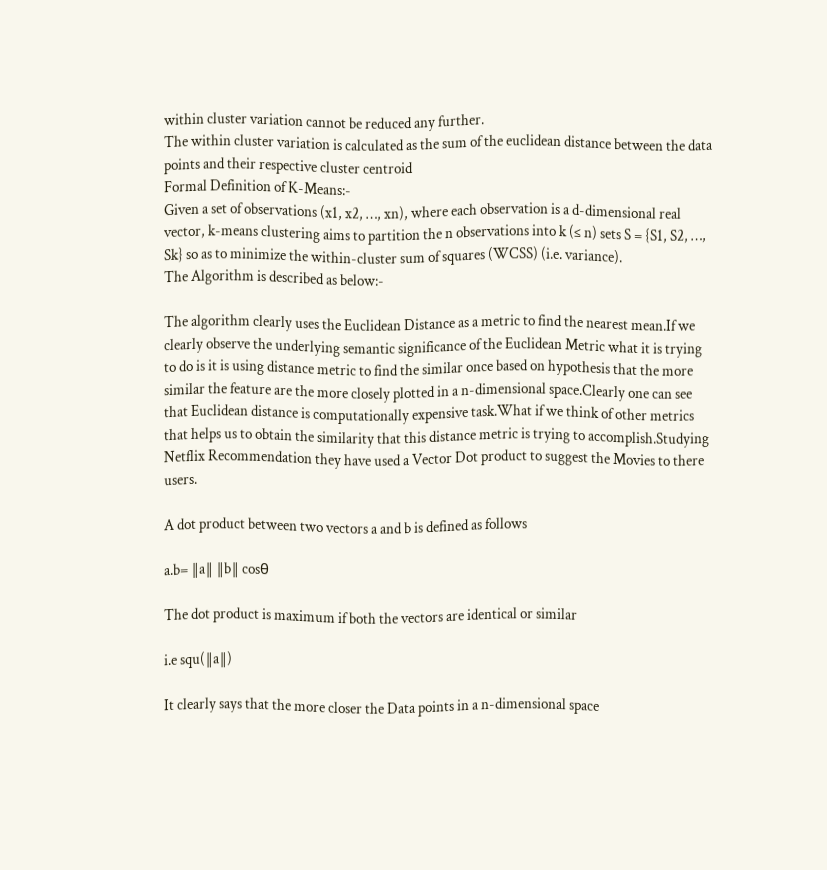within cluster variation cannot be reduced any further.
The within cluster variation is calculated as the sum of the euclidean distance between the data points and their respective cluster centroid
Formal Definition of K-Means:-
Given a set of observations (x1, x2, …, xn), where each observation is a d-dimensional real vector, k-means clustering aims to partition the n observations into k (≤ n) sets S = {S1, S2, …, Sk} so as to minimize the within-cluster sum of squares (WCSS) (i.e. variance).
The Algorithm is described as below:-

The algorithm clearly uses the Euclidean Distance as a metric to find the nearest mean.If we clearly observe the underlying semantic significance of the Euclidean Metric what it is trying to do is it is using distance metric to find the similar once based on hypothesis that the more similar the feature are the more closely plotted in a n-dimensional space.Clearly one can see that Euclidean distance is computationally expensive task.What if we think of other metrics that helps us to obtain the similarity that this distance metric is trying to accomplish.Studying Netflix Recommendation they have used a Vector Dot product to suggest the Movies to there users.

A dot product between two vectors a and b is defined as follows

a.b= ‖a‖ ‖b‖ cosθ

The dot product is maximum if both the vectors are identical or similar

i.e squ(‖a‖)

It clearly says that the more closer the Data points in a n-dimensional space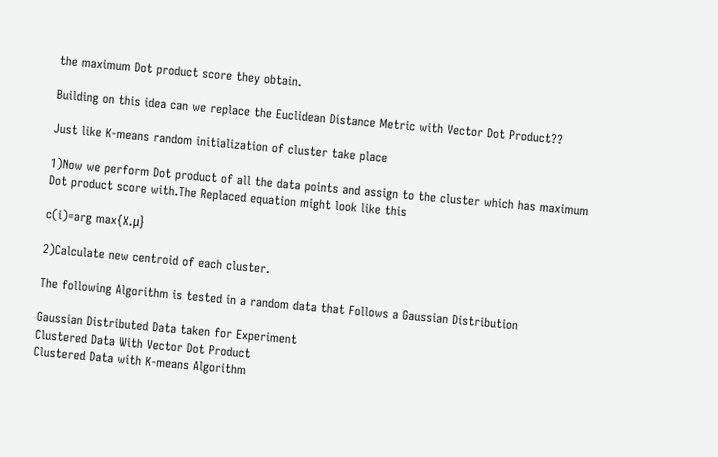the maximum Dot product score they obtain.

Building on this idea can we replace the Euclidean Distance Metric with Vector Dot Product??

Just like K-means random initialization of cluster take place

1)Now we perform Dot product of all the data points and assign to the cluster which has maximum Dot product score with.The Replaced equation might look like this

c(i)=arg max{X.μ}

2)Calculate new centroid of each cluster.

The following Algorithm is tested in a random data that Follows a Gaussian Distribution

Gaussian Distributed Data taken for Experiment
Clustered Data With Vector Dot Product
Clustered Data with K-means Algorithm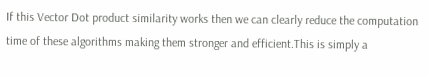If this Vector Dot product similarity works then we can clearly reduce the computation time of these algorithms making them stronger and efficient.This is simply a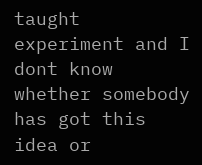taught experiment and I dont know whether somebody has got this idea or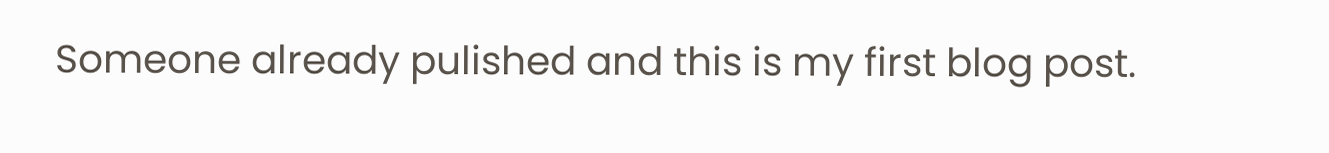Someone already pulished and this is my first blog post.